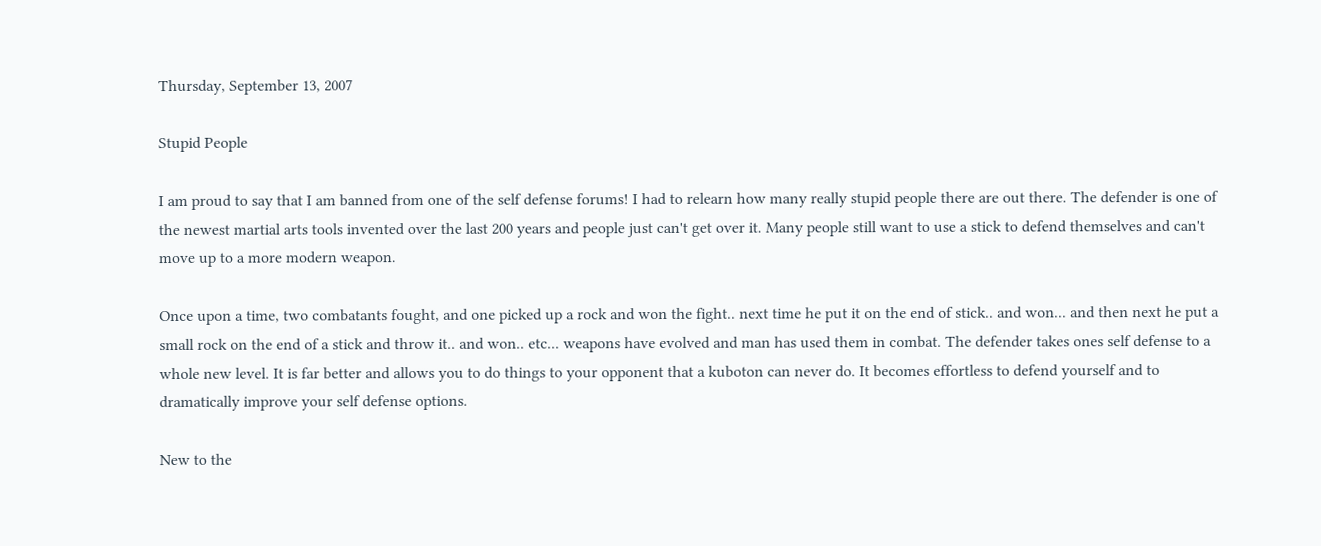Thursday, September 13, 2007

Stupid People

I am proud to say that I am banned from one of the self defense forums! I had to relearn how many really stupid people there are out there. The defender is one of the newest martial arts tools invented over the last 200 years and people just can't get over it. Many people still want to use a stick to defend themselves and can't move up to a more modern weapon.

Once upon a time, two combatants fought, and one picked up a rock and won the fight.. next time he put it on the end of stick.. and won... and then next he put a small rock on the end of a stick and throw it.. and won.. etc... weapons have evolved and man has used them in combat. The defender takes ones self defense to a whole new level. It is far better and allows you to do things to your opponent that a kuboton can never do. It becomes effortless to defend yourself and to dramatically improve your self defense options.

New to the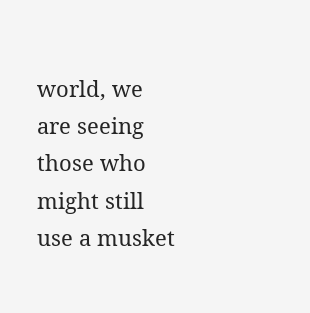world, we are seeing those who might still use a musket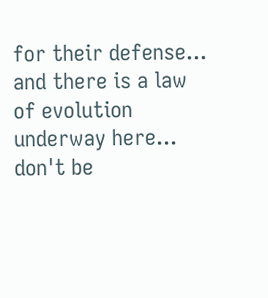for their defense... and there is a law of evolution underway here... don't be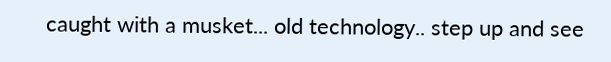caught with a musket... old technology.. step up and see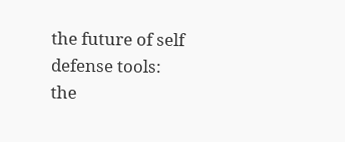the future of self defense tools: the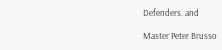Defenders. and

Master Peter Brusso